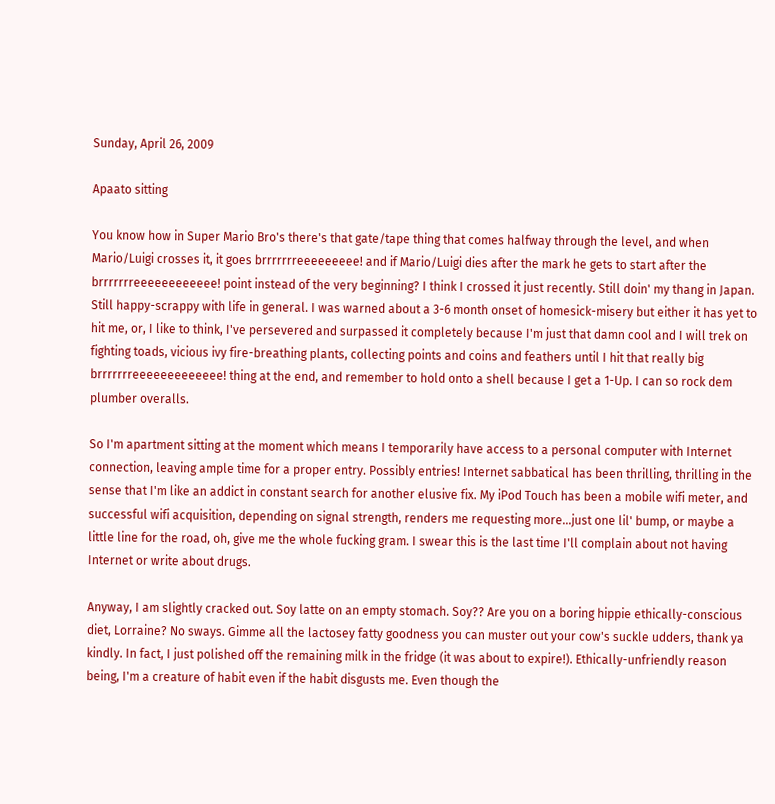Sunday, April 26, 2009

Apaato sitting

You know how in Super Mario Bro's there's that gate/tape thing that comes halfway through the level, and when Mario/Luigi crosses it, it goes brrrrrrreeeeeeeee! and if Mario/Luigi dies after the mark he gets to start after the brrrrrrreeeeeeeeeeee! point instead of the very beginning? I think I crossed it just recently. Still doin' my thang in Japan. Still happy-scrappy with life in general. I was warned about a 3-6 month onset of homesick-misery but either it has yet to hit me, or, I like to think, I've persevered and surpassed it completely because I'm just that damn cool and I will trek on fighting toads, vicious ivy fire-breathing plants, collecting points and coins and feathers until I hit that really big brrrrrrreeeeeeeeeeeee! thing at the end, and remember to hold onto a shell because I get a 1-Up. I can so rock dem plumber overalls.

So I'm apartment sitting at the moment which means I temporarily have access to a personal computer with Internet connection, leaving ample time for a proper entry. Possibly entries! Internet sabbatical has been thrilling, thrilling in the sense that I'm like an addict in constant search for another elusive fix. My iPod Touch has been a mobile wifi meter, and successful wifi acquisition, depending on signal strength, renders me requesting more...just one lil' bump, or maybe a little line for the road, oh, give me the whole fucking gram. I swear this is the last time I'll complain about not having Internet or write about drugs.

Anyway, I am slightly cracked out. Soy latte on an empty stomach. Soy?? Are you on a boring hippie ethically-conscious diet, Lorraine? No sways. Gimme all the lactosey fatty goodness you can muster out your cow's suckle udders, thank ya kindly. In fact, I just polished off the remaining milk in the fridge (it was about to expire!). Ethically-unfriendly reason being, I'm a creature of habit even if the habit disgusts me. Even though the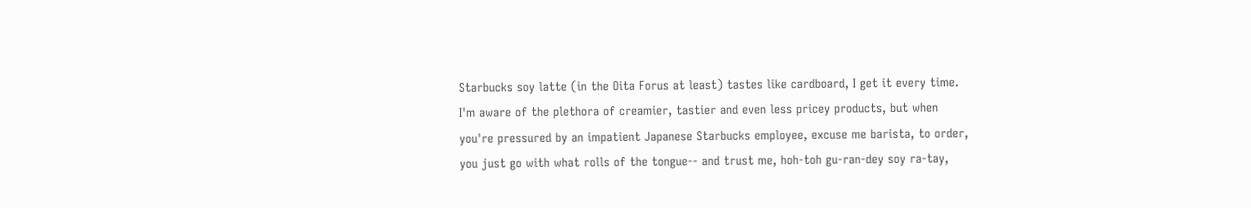Starbucks soy latte (in the Oita Forus at least) tastes like cardboard, I get it every time. I'm aware of the plethora of creamier, tastier and even less pricey products, but when you're pressured by an impatient Japanese Starbucks employee, excuse me barista, to order, you just go with what rolls of the tongue-- and trust me, hoh-toh gu-ran-dey soy ra-tay,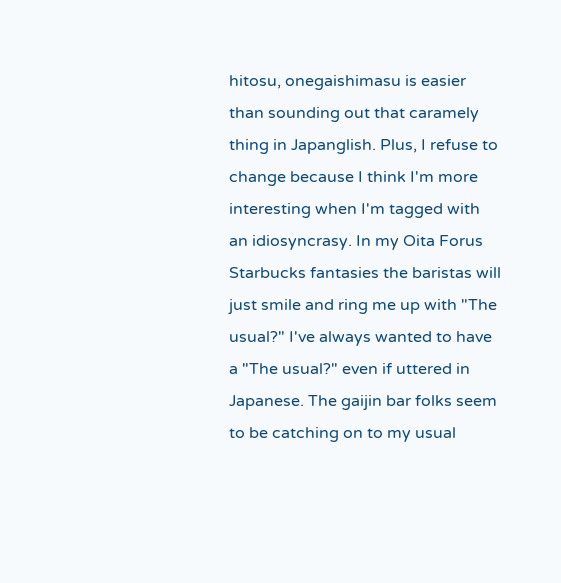hitosu, onegaishimasu is easier than sounding out that caramely thing in Japanglish. Plus, I refuse to change because I think I'm more interesting when I'm tagged with an idiosyncrasy. In my Oita Forus Starbucks fantasies the baristas will just smile and ring me up with "The usual?" I've always wanted to have a "The usual?" even if uttered in Japanese. The gaijin bar folks seem to be catching on to my usual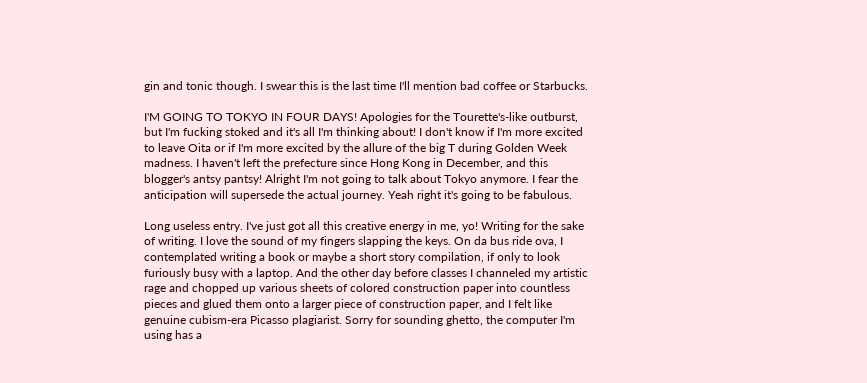gin and tonic though. I swear this is the last time I'll mention bad coffee or Starbucks.

I'M GOING TO TOKYO IN FOUR DAYS! Apologies for the Tourette's-like outburst, but I'm fucking stoked and it's all I'm thinking about! I don't know if I'm more excited to leave Oita or if I'm more excited by the allure of the big T during Golden Week madness. I haven't left the prefecture since Hong Kong in December, and this blogger's antsy pantsy! Alright I'm not going to talk about Tokyo anymore. I fear the anticipation will supersede the actual journey. Yeah right it's going to be fabulous.

Long useless entry. I've just got all this creative energy in me, yo! Writing for the sake of writing. I love the sound of my fingers slapping the keys. On da bus ride ova, I contemplated writing a book or maybe a short story compilation, if only to look furiously busy with a laptop. And the other day before classes I channeled my artistic rage and chopped up various sheets of colored construction paper into countless pieces and glued them onto a larger piece of construction paper, and I felt like genuine cubism-era Picasso plagiarist. Sorry for sounding ghetto, the computer I'm using has a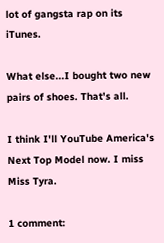lot of gangsta rap on its iTunes.

What else...I bought two new pairs of shoes. That's all.

I think I'll YouTube America's Next Top Model now. I miss Miss Tyra.

1 comment: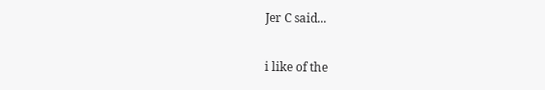Jer C said...

i like of the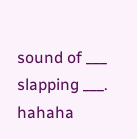sound of ___ slapping ___. hahaha